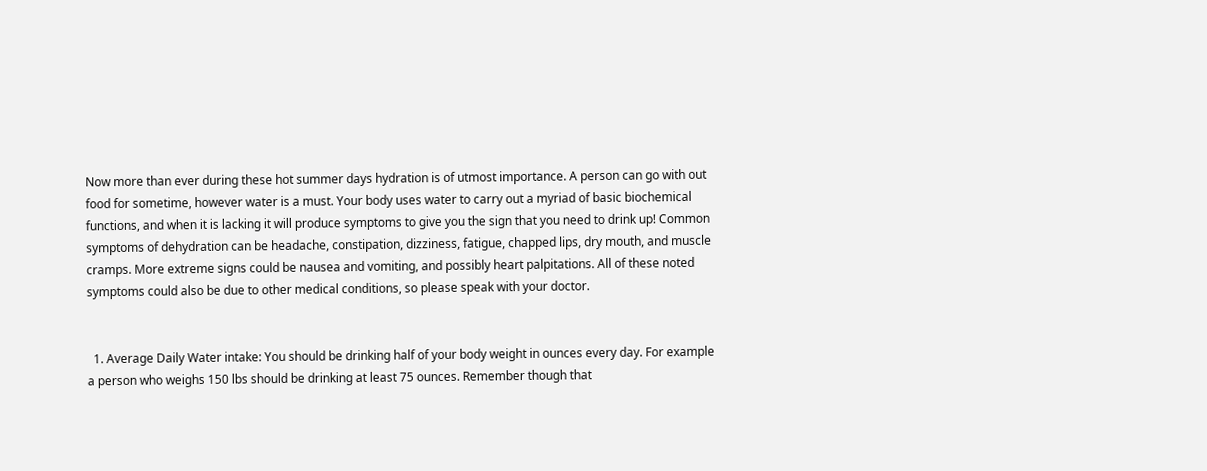Now more than ever during these hot summer days hydration is of utmost importance. A person can go with out food for sometime, however water is a must. Your body uses water to carry out a myriad of basic biochemical functions, and when it is lacking it will produce symptoms to give you the sign that you need to drink up! Common symptoms of dehydration can be headache, constipation, dizziness, fatigue, chapped lips, dry mouth, and muscle cramps. More extreme signs could be nausea and vomiting, and possibly heart palpitations. All of these noted symptoms could also be due to other medical conditions, so please speak with your doctor.


  1. Average Daily Water intake: You should be drinking half of your body weight in ounces every day. For example a person who weighs 150 lbs should be drinking at least 75 ounces. Remember though that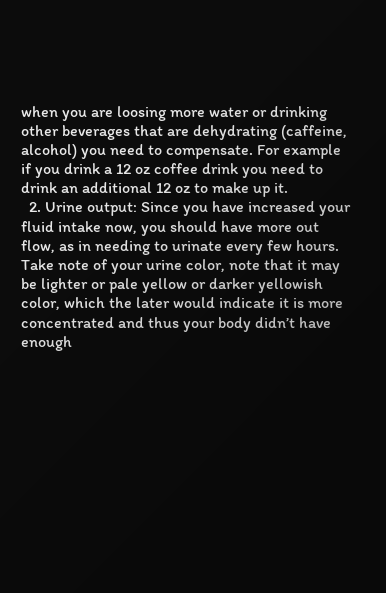when you are loosing more water or drinking other beverages that are dehydrating (caffeine, alcohol) you need to compensate. For example if you drink a 12 oz coffee drink you need to drink an additional 12 oz to make up it.
  2. Urine output: Since you have increased your fluid intake now, you should have more out flow, as in needing to urinate every few hours. Take note of your urine color, note that it may be lighter or pale yellow or darker yellowish color, which the later would indicate it is more concentrated and thus your body didn’t have enough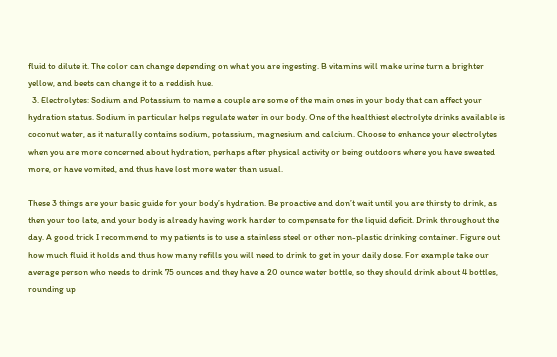fluid to dilute it. The color can change depending on what you are ingesting. B vitamins will make urine turn a brighter yellow, and beets can change it to a reddish hue.
  3. Electrolytes: Sodium and Potassium to name a couple are some of the main ones in your body that can affect your hydration status. Sodium in particular helps regulate water in our body. One of the healthiest electrolyte drinks available is coconut water, as it naturally contains sodium, potassium, magnesium and calcium. Choose to enhance your electrolytes when you are more concerned about hydration, perhaps after physical activity or being outdoors where you have sweated more, or have vomited, and thus have lost more water than usual.

These 3 things are your basic guide for your body’s hydration. Be proactive and don’t wait until you are thirsty to drink, as then your too late, and your body is already having work harder to compensate for the liquid deficit. Drink throughout the day. A good trick I recommend to my patients is to use a stainless steel or other non-plastic drinking container. Figure out how much fluid it holds and thus how many refills you will need to drink to get in your daily dose. For example take our average person who needs to drink 75 ounces and they have a 20 ounce water bottle, so they should drink about 4 bottles, rounding up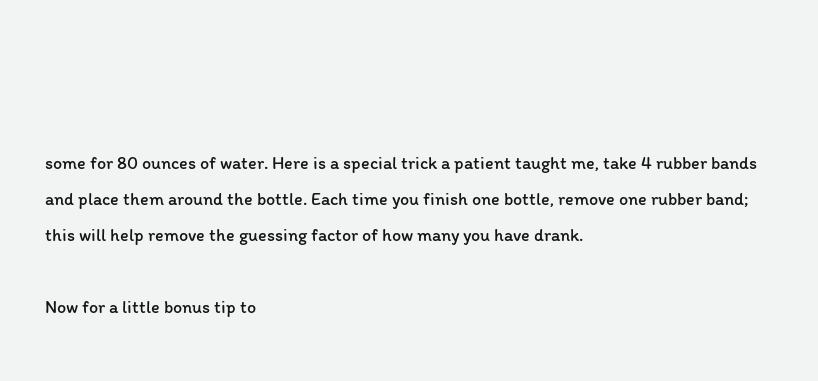some for 80 ounces of water. Here is a special trick a patient taught me, take 4 rubber bands and place them around the bottle. Each time you finish one bottle, remove one rubber band; this will help remove the guessing factor of how many you have drank.

Now for a little bonus tip to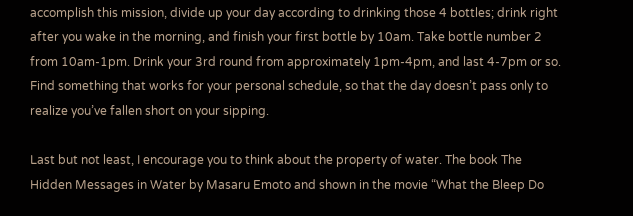accomplish this mission, divide up your day according to drinking those 4 bottles; drink right after you wake in the morning, and finish your first bottle by 10am. Take bottle number 2 from 10am-1pm. Drink your 3rd round from approximately 1pm-4pm, and last 4-7pm or so. Find something that works for your personal schedule, so that the day doesn’t pass only to realize you’ve fallen short on your sipping.

Last but not least, I encourage you to think about the property of water. The book The Hidden Messages in Water by Masaru Emoto and shown in the movie “What the Bleep Do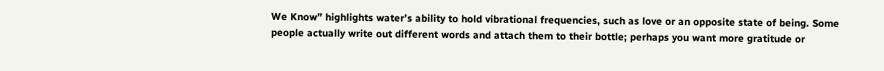We Know” highlights water’s ability to hold vibrational frequencies, such as love or an opposite state of being. Some people actually write out different words and attach them to their bottle; perhaps you want more gratitude or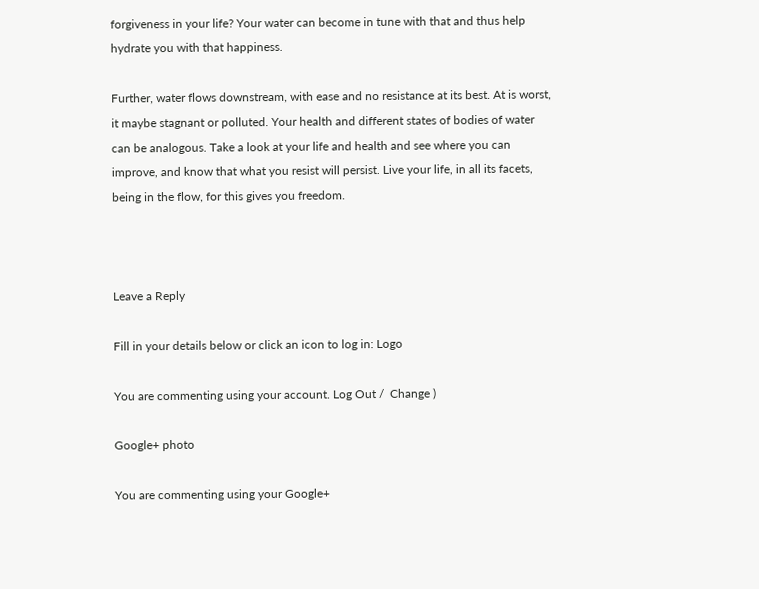forgiveness in your life? Your water can become in tune with that and thus help hydrate you with that happiness.

Further, water flows downstream, with ease and no resistance at its best. At is worst, it maybe stagnant or polluted. Your health and different states of bodies of water can be analogous. Take a look at your life and health and see where you can improve, and know that what you resist will persist. Live your life, in all its facets, being in the flow, for this gives you freedom.



Leave a Reply

Fill in your details below or click an icon to log in: Logo

You are commenting using your account. Log Out /  Change )

Google+ photo

You are commenting using your Google+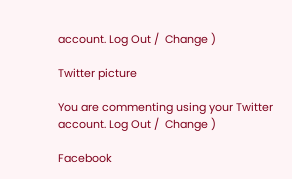account. Log Out /  Change )

Twitter picture

You are commenting using your Twitter account. Log Out /  Change )

Facebook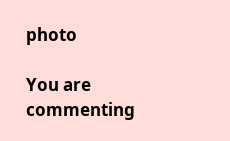photo

You are commenting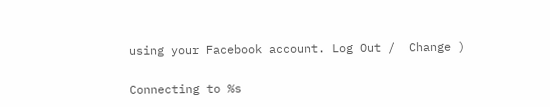using your Facebook account. Log Out /  Change )


Connecting to %s